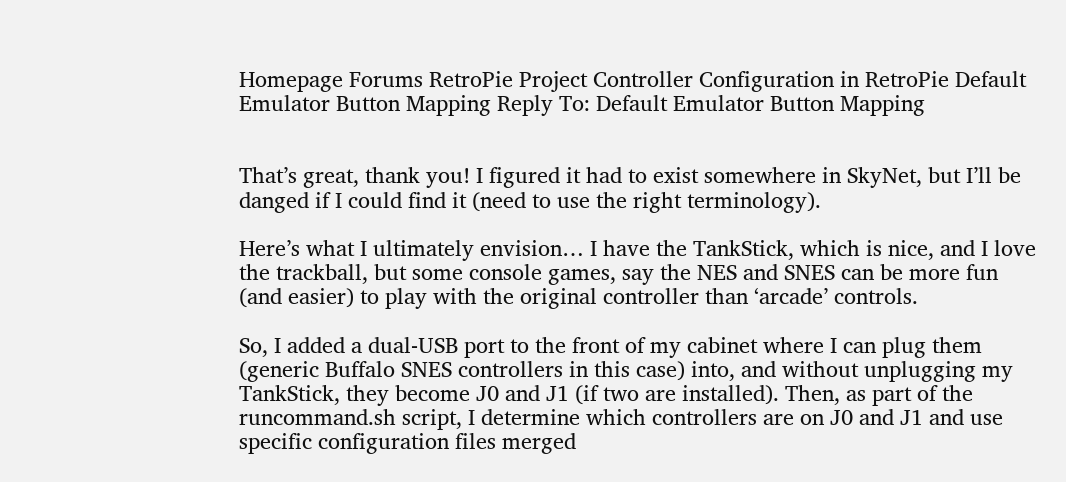Homepage Forums RetroPie Project Controller Configuration in RetroPie Default Emulator Button Mapping Reply To: Default Emulator Button Mapping


That’s great, thank you! I figured it had to exist somewhere in SkyNet, but I’ll be danged if I could find it (need to use the right terminology).

Here’s what I ultimately envision… I have the TankStick, which is nice, and I love the trackball, but some console games, say the NES and SNES can be more fun (and easier) to play with the original controller than ‘arcade’ controls.

So, I added a dual-USB port to the front of my cabinet where I can plug them (generic Buffalo SNES controllers in this case) into, and without unplugging my TankStick, they become J0 and J1 (if two are installed). Then, as part of the runcommand.sh script, I determine which controllers are on J0 and J1 and use specific configuration files merged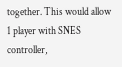together. This would allow 1 player with SNES controller,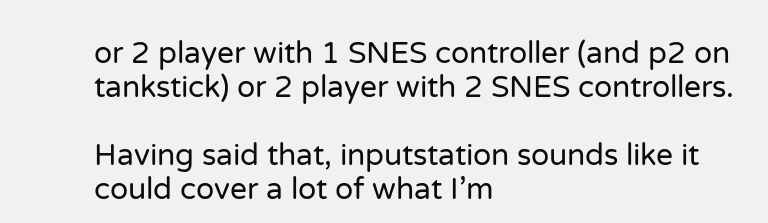or 2 player with 1 SNES controller (and p2 on tankstick) or 2 player with 2 SNES controllers.

Having said that, inputstation sounds like it could cover a lot of what I’m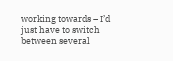working towards – I’d just have to switch between several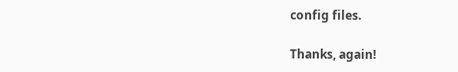config files.

Thanks, again!